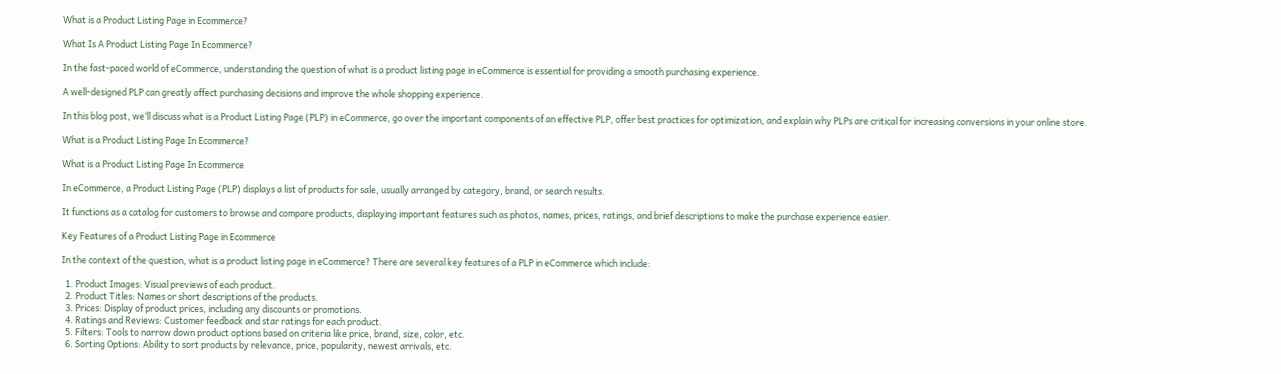What is a Product Listing Page in Ecommerce?

What Is A Product Listing Page In Ecommerce?

In the fast-paced world of eCommerce, understanding the question of what is a product listing page in eCommerce is essential for providing a smooth purchasing experience.

A well-designed PLP can greatly affect purchasing decisions and improve the whole shopping experience.

In this blog post, we’ll discuss what is a Product Listing Page (PLP) in eCommerce, go over the important components of an effective PLP, offer best practices for optimization, and explain why PLPs are critical for increasing conversions in your online store.

What is a Product Listing Page In Ecommerce?

What is a Product Listing Page In Ecommerce

In eCommerce, a Product Listing Page (PLP) displays a list of products for sale, usually arranged by category, brand, or search results.

It functions as a catalog for customers to browse and compare products, displaying important features such as photos, names, prices, ratings, and brief descriptions to make the purchase experience easier.

Key Features of a Product Listing Page in Ecommerce

In the context of the question, what is a product listing page in eCommerce? There are several key features of a PLP in eCommerce which include:

  1. Product Images: Visual previews of each product.
  2. Product Titles: Names or short descriptions of the products.
  3. Prices: Display of product prices, including any discounts or promotions.
  4. Ratings and Reviews: Customer feedback and star ratings for each product.
  5. Filters: Tools to narrow down product options based on criteria like price, brand, size, color, etc.
  6. Sorting Options: Ability to sort products by relevance, price, popularity, newest arrivals, etc.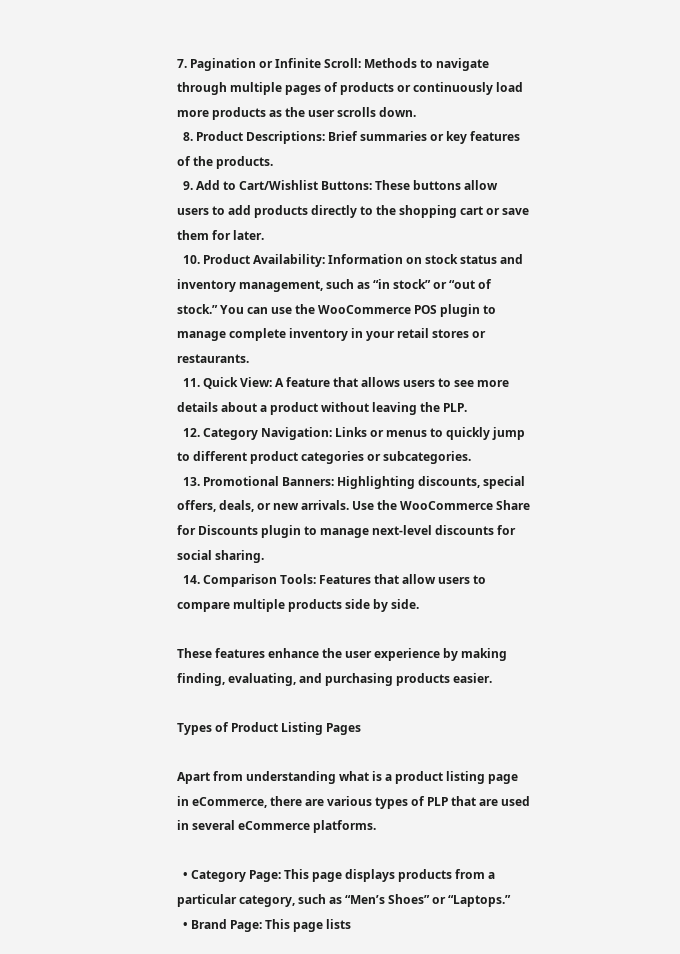7. Pagination or Infinite Scroll: Methods to navigate through multiple pages of products or continuously load more products as the user scrolls down.
  8. Product Descriptions: Brief summaries or key features of the products.
  9. Add to Cart/Wishlist Buttons: These buttons allow users to add products directly to the shopping cart or save them for later.
  10. Product Availability: Information on stock status and inventory management, such as “in stock” or “out of stock.” You can use the WooCommerce POS plugin to manage complete inventory in your retail stores or restaurants.
  11. Quick View: A feature that allows users to see more details about a product without leaving the PLP.
  12. Category Navigation: Links or menus to quickly jump to different product categories or subcategories.
  13. Promotional Banners: Highlighting discounts, special offers, deals, or new arrivals. Use the WooCommerce Share for Discounts plugin to manage next-level discounts for social sharing.
  14. Comparison Tools: Features that allow users to compare multiple products side by side.

These features enhance the user experience by making finding, evaluating, and purchasing products easier.

Types of Product Listing Pages

Apart from understanding what is a product listing page in eCommerce, there are various types of PLP that are used in several eCommerce platforms.

  • Category Page: This page displays products from a particular category, such as “Men’s Shoes” or “Laptops.”
  • Brand Page: This page lists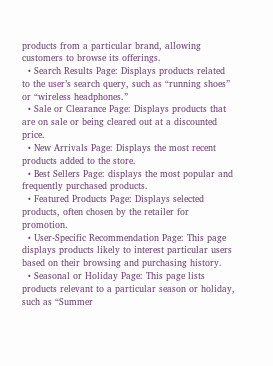products from a particular brand, allowing customers to browse its offerings.
  • Search Results Page: Displays products related to the user’s search query, such as “running shoes” or “wireless headphones.”
  • Sale or Clearance Page: Displays products that are on sale or being cleared out at a discounted price.
  • New Arrivals Page: Displays the most recent products added to the store.
  • Best Sellers Page: displays the most popular and frequently purchased products.
  • Featured Products Page: Displays selected products, often chosen by the retailer for promotion.
  • User-Specific Recommendation Page: This page displays products likely to interest particular users based on their browsing and purchasing history.
  • Seasonal or Holiday Page: This page lists products relevant to a particular season or holiday, such as “Summer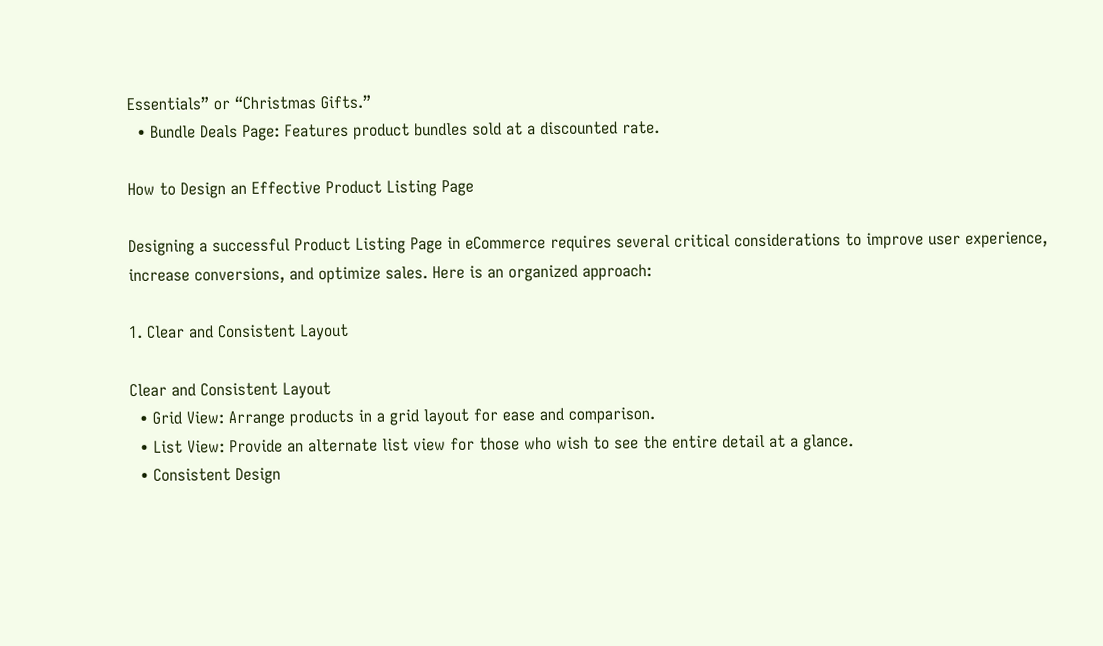Essentials” or “Christmas Gifts.”
  • Bundle Deals Page: Features product bundles sold at a discounted rate.

How to Design an Effective Product Listing Page

Designing a successful Product Listing Page in eCommerce requires several critical considerations to improve user experience, increase conversions, and optimize sales. Here is an organized approach:

1. Clear and Consistent Layout

Clear and Consistent Layout
  • Grid View: Arrange products in a grid layout for ease and comparison.
  • List View: Provide an alternate list view for those who wish to see the entire detail at a glance.
  • Consistent Design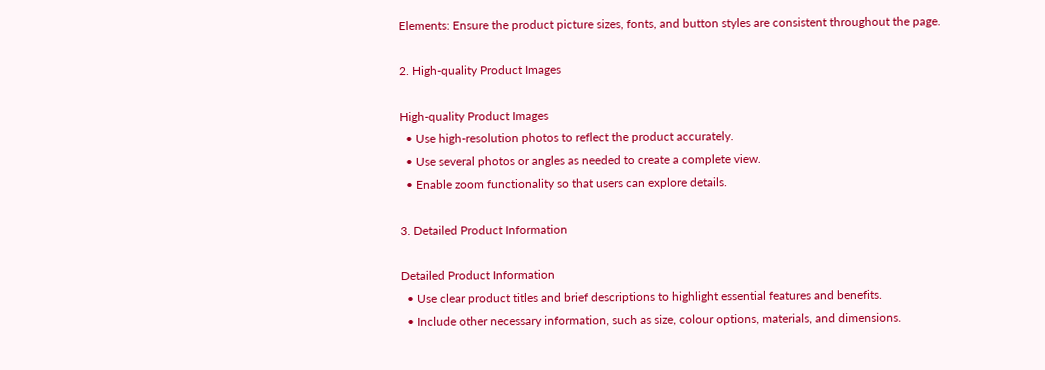Elements: Ensure the product picture sizes, fonts, and button styles are consistent throughout the page.

2. High-quality Product Images

High-quality Product Images
  • Use high-resolution photos to reflect the product accurately.
  • Use several photos or angles as needed to create a complete view.
  • Enable zoom functionality so that users can explore details.

3. Detailed Product Information

Detailed Product Information
  • Use clear product titles and brief descriptions to highlight essential features and benefits.
  • Include other necessary information, such as size, colour options, materials, and dimensions.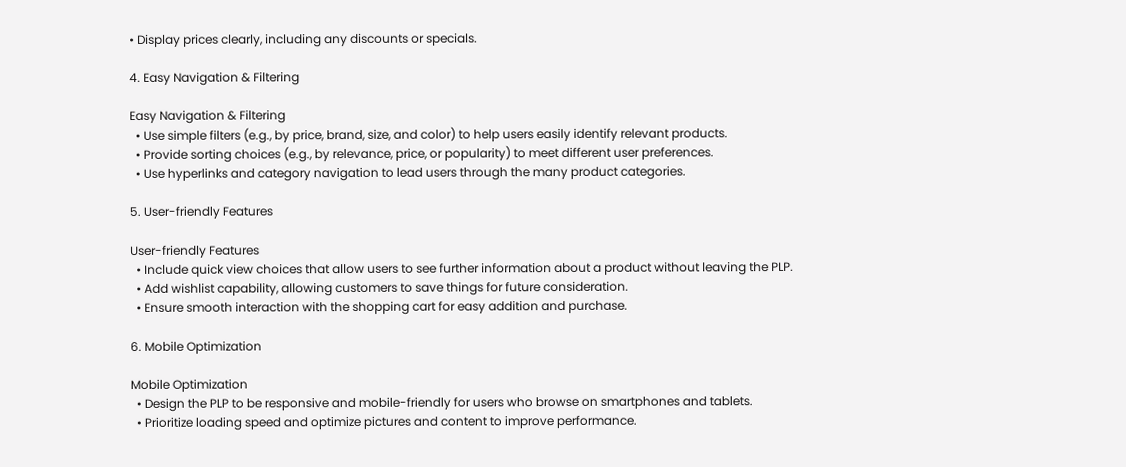• Display prices clearly, including any discounts or specials.

4. Easy Navigation & Filtering

Easy Navigation & Filtering
  • Use simple filters (e.g., by price, brand, size, and color) to help users easily identify relevant products.
  • Provide sorting choices (e.g., by relevance, price, or popularity) to meet different user preferences.
  • Use hyperlinks and category navigation to lead users through the many product categories.

5. User-friendly Features

User-friendly Features
  • Include quick view choices that allow users to see further information about a product without leaving the PLP.
  • Add wishlist capability, allowing customers to save things for future consideration.
  • Ensure smooth interaction with the shopping cart for easy addition and purchase.

6. Mobile Optimization

Mobile Optimization
  • Design the PLP to be responsive and mobile-friendly for users who browse on smartphones and tablets.
  • Prioritize loading speed and optimize pictures and content to improve performance.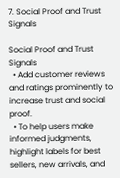7. Social Proof and Trust Signals

Social Proof and Trust Signals
  • Add customer reviews and ratings prominently to increase trust and social proof.
  • To help users make informed judgments, highlight labels for best sellers, new arrivals, and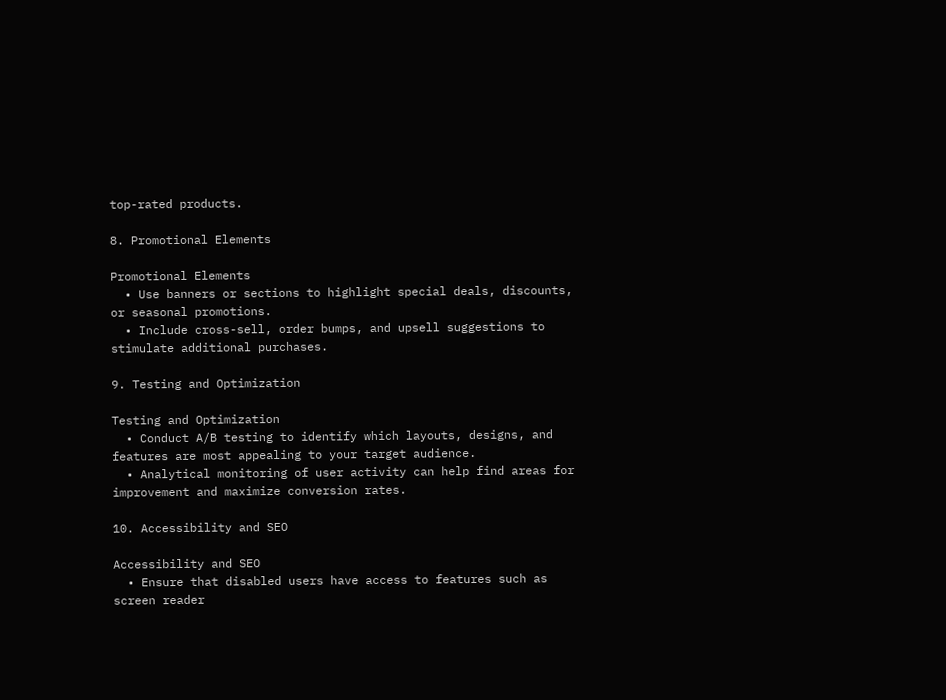top-rated products.

8. Promotional Elements

Promotional Elements
  • Use banners or sections to highlight special deals, discounts, or seasonal promotions.
  • Include cross-sell, order bumps, and upsell suggestions to stimulate additional purchases.

9. Testing and Optimization

Testing and Optimization
  • Conduct A/B testing to identify which layouts, designs, and features are most appealing to your target audience.
  • Analytical monitoring of user activity can help find areas for improvement and maximize conversion rates.

10. Accessibility and SEO

Accessibility and SEO
  • Ensure that disabled users have access to features such as screen reader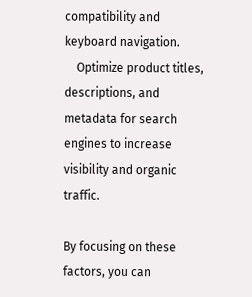compatibility and keyboard navigation.
    Optimize product titles, descriptions, and metadata for search engines to increase visibility and organic traffic.

By focusing on these factors, you can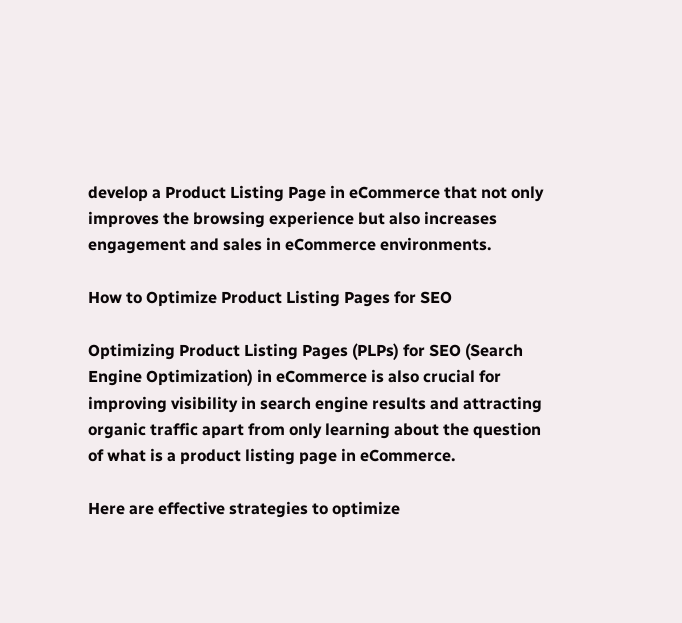develop a Product Listing Page in eCommerce that not only improves the browsing experience but also increases engagement and sales in eCommerce environments.

How to Optimize Product Listing Pages for SEO

Optimizing Product Listing Pages (PLPs) for SEO (Search Engine Optimization) in eCommerce is also crucial for improving visibility in search engine results and attracting organic traffic apart from only learning about the question of what is a product listing page in eCommerce.

Here are effective strategies to optimize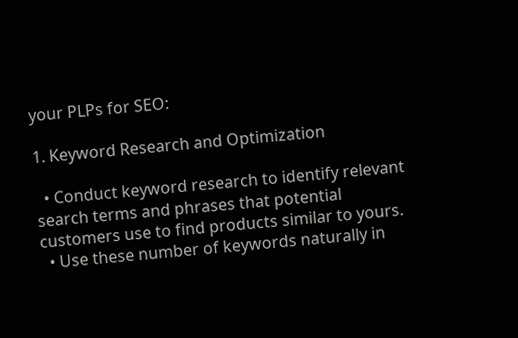your PLPs for SEO:

1. Keyword Research and Optimization

  • Conduct keyword research to identify relevant search terms and phrases that potential customers use to find products similar to yours.
  • Use these number of keywords naturally in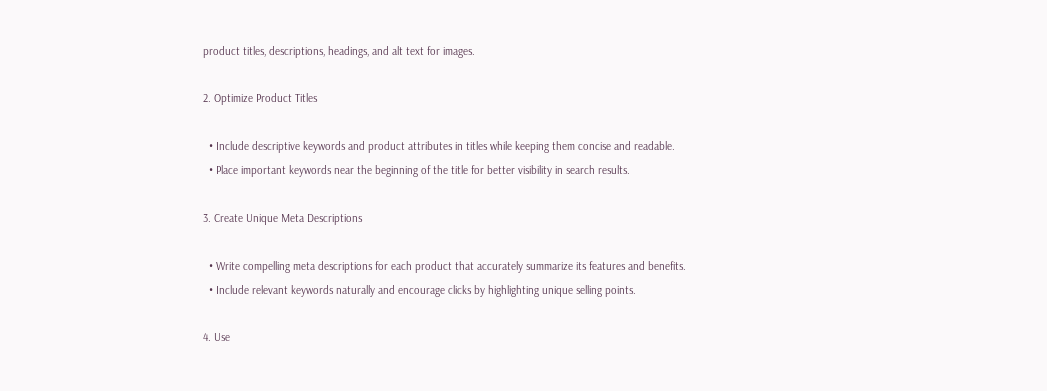product titles, descriptions, headings, and alt text for images.

2. Optimize Product Titles

  • Include descriptive keywords and product attributes in titles while keeping them concise and readable.
  • Place important keywords near the beginning of the title for better visibility in search results.

3. Create Unique Meta Descriptions

  • Write compelling meta descriptions for each product that accurately summarize its features and benefits.
  • Include relevant keywords naturally and encourage clicks by highlighting unique selling points.

4. Use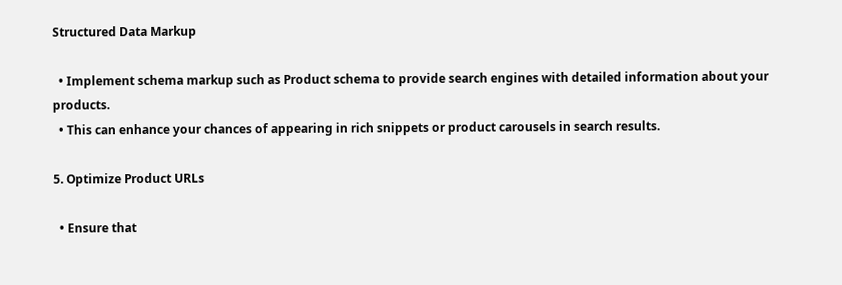Structured Data Markup

  • Implement schema markup such as Product schema to provide search engines with detailed information about your products.
  • This can enhance your chances of appearing in rich snippets or product carousels in search results.

5. Optimize Product URLs

  • Ensure that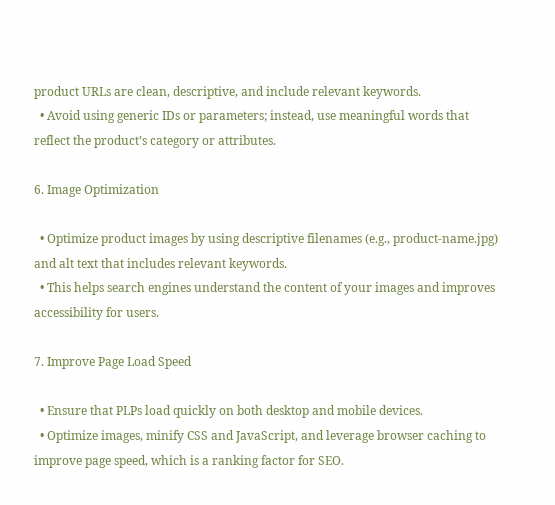product URLs are clean, descriptive, and include relevant keywords.
  • Avoid using generic IDs or parameters; instead, use meaningful words that reflect the product’s category or attributes.

6. Image Optimization

  • Optimize product images by using descriptive filenames (e.g., product-name.jpg) and alt text that includes relevant keywords.
  • This helps search engines understand the content of your images and improves accessibility for users.

7. Improve Page Load Speed

  • Ensure that PLPs load quickly on both desktop and mobile devices.
  • Optimize images, minify CSS and JavaScript, and leverage browser caching to improve page speed, which is a ranking factor for SEO.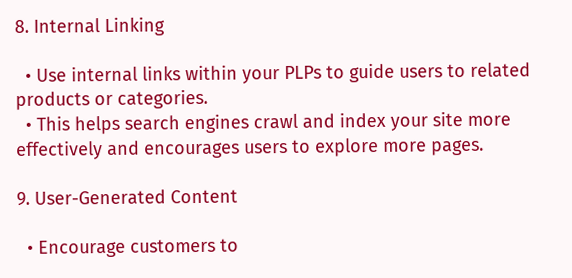8. Internal Linking

  • Use internal links within your PLPs to guide users to related products or categories.
  • This helps search engines crawl and index your site more effectively and encourages users to explore more pages.

9. User-Generated Content

  • Encourage customers to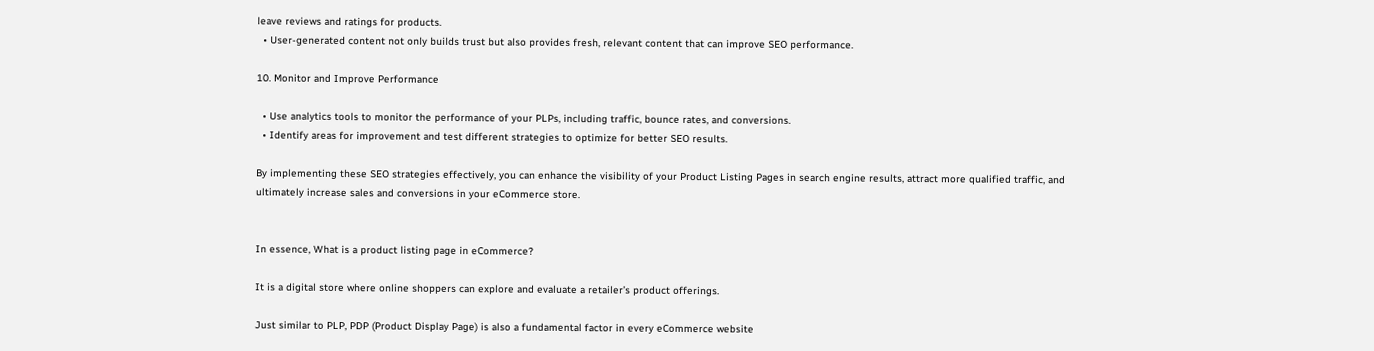leave reviews and ratings for products.
  • User-generated content not only builds trust but also provides fresh, relevant content that can improve SEO performance.

10. Monitor and Improve Performance

  • Use analytics tools to monitor the performance of your PLPs, including traffic, bounce rates, and conversions.
  • Identify areas for improvement and test different strategies to optimize for better SEO results.

By implementing these SEO strategies effectively, you can enhance the visibility of your Product Listing Pages in search engine results, attract more qualified traffic, and ultimately increase sales and conversions in your eCommerce store.


In essence, What is a product listing page in eCommerce?

It is a digital store where online shoppers can explore and evaluate a retailer’s product offerings.

Just similar to PLP, PDP (Product Display Page) is also a fundamental factor in every eCommerce website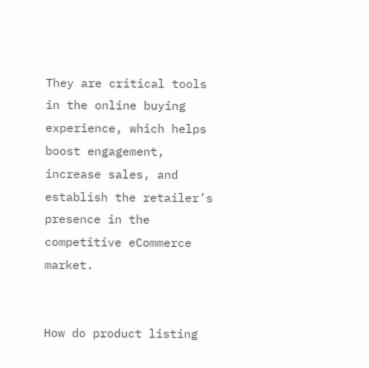They are critical tools in the online buying experience, which helps boost engagement, increase sales, and establish the retailer’s presence in the competitive eCommerce market.


How do product listing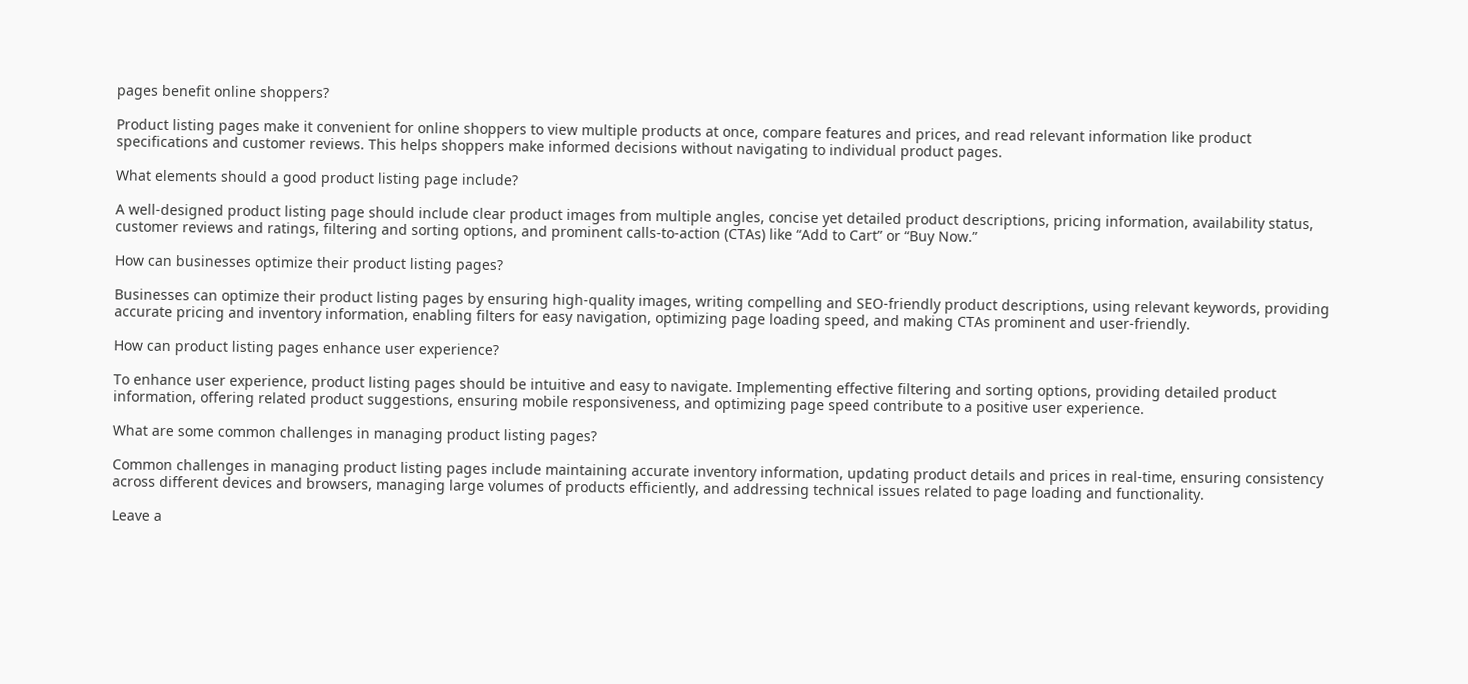pages benefit online shoppers?

Product listing pages make it convenient for online shoppers to view multiple products at once, compare features and prices, and read relevant information like product specifications and customer reviews. This helps shoppers make informed decisions without navigating to individual product pages.

What elements should a good product listing page include?

A well-designed product listing page should include clear product images from multiple angles, concise yet detailed product descriptions, pricing information, availability status, customer reviews and ratings, filtering and sorting options, and prominent calls-to-action (CTAs) like “Add to Cart” or “Buy Now.”

How can businesses optimize their product listing pages?

Businesses can optimize their product listing pages by ensuring high-quality images, writing compelling and SEO-friendly product descriptions, using relevant keywords, providing accurate pricing and inventory information, enabling filters for easy navigation, optimizing page loading speed, and making CTAs prominent and user-friendly.

How can product listing pages enhance user experience?

To enhance user experience, product listing pages should be intuitive and easy to navigate. Implementing effective filtering and sorting options, providing detailed product information, offering related product suggestions, ensuring mobile responsiveness, and optimizing page speed contribute to a positive user experience.

What are some common challenges in managing product listing pages?

Common challenges in managing product listing pages include maintaining accurate inventory information, updating product details and prices in real-time, ensuring consistency across different devices and browsers, managing large volumes of products efficiently, and addressing technical issues related to page loading and functionality.

Leave a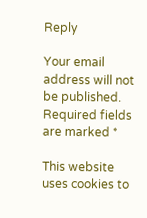Reply

Your email address will not be published. Required fields are marked *

This website uses cookies to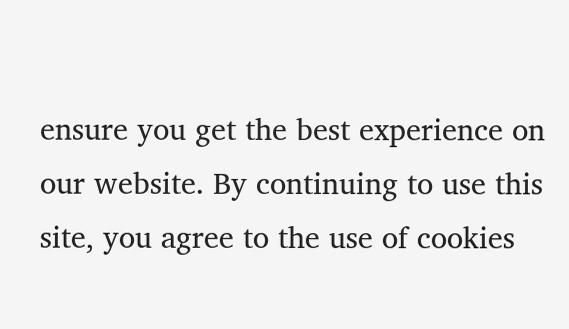ensure you get the best experience on our website. By continuing to use this site, you agree to the use of cookies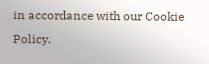in accordance with our Cookie Policy.